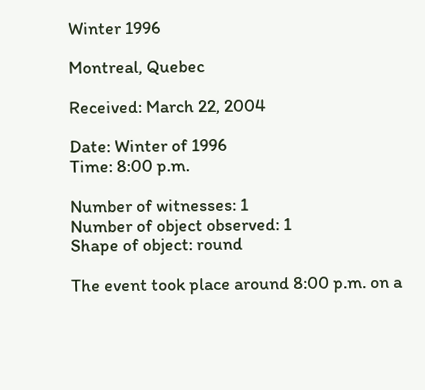Winter 1996

Montreal, Quebec

Received: March 22, 2004

Date: Winter of 1996
Time: 8:00 p.m.

Number of witnesses: 1
Number of object observed: 1
Shape of object: round

The event took place around 8:00 p.m. on a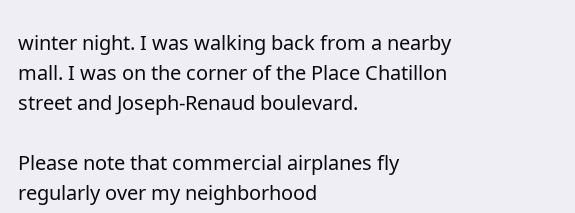winter night. I was walking back from a nearby mall. I was on the corner of the Place Chatillon street and Joseph-Renaud boulevard.

Please note that commercial airplanes fly regularly over my neighborhood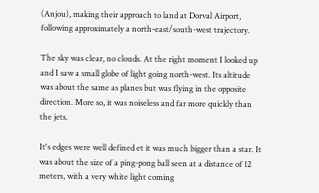(Anjou), making their approach to land at Dorval Airport, following approximately a north-east/south-west trajectory.

The sky was clear, no clouds. At the right moment I looked up and I saw a small globe of light going north-west. Its altitude was about the same as planes but was flying in the opposite direction. More so, it was noiseless and far more quickly than the jets.

It's edges were well defined et it was much bigger than a star. It was about the size of a ping-pong ball seen at a distance of 12 meters, with a very white light coming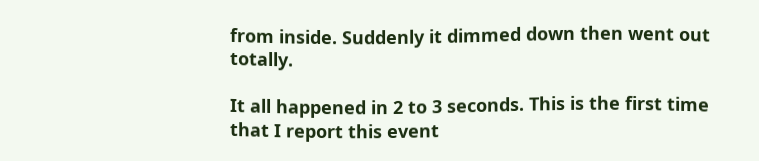from inside. Suddenly it dimmed down then went out totally.

It all happened in 2 to 3 seconds. This is the first time that I report this event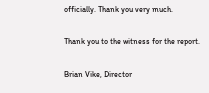officially. Thank you very much.

Thank you to the witness for the report.

Brian Vike, Director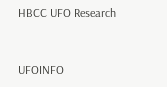HBCC UFO Research


UFOINFO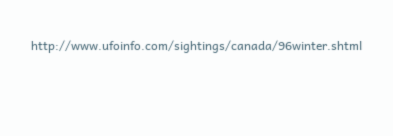http://www.ufoinfo.com/sightings/canada/96winter.shtml